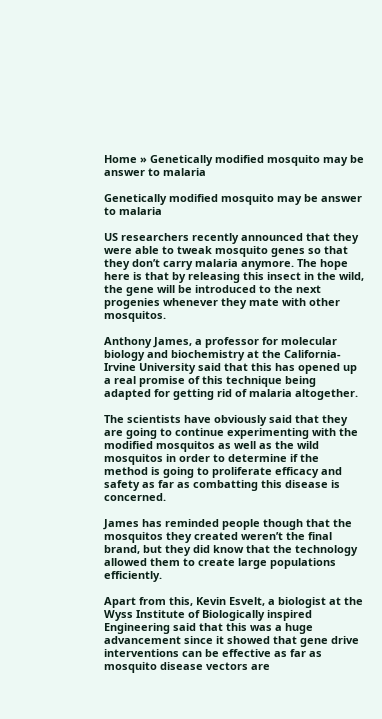Home » Genetically modified mosquito may be answer to malaria

Genetically modified mosquito may be answer to malaria

US researchers recently announced that they were able to tweak mosquito genes so that they don’t carry malaria anymore. The hope here is that by releasing this insect in the wild, the gene will be introduced to the next progenies whenever they mate with other mosquitos.

Anthony James, a professor for molecular biology and biochemistry at the California-Irvine University said that this has opened up a real promise of this technique being adapted for getting rid of malaria altogether.

The scientists have obviously said that they are going to continue experimenting with the modified mosquitos as well as the wild mosquitos in order to determine if the method is going to proliferate efficacy and safety as far as combatting this disease is concerned.

James has reminded people though that the mosquitos they created weren’t the final brand, but they did know that the technology allowed them to create large populations efficiently.

Apart from this, Kevin Esvelt, a biologist at the Wyss Institute of Biologically inspired Engineering said that this was a huge advancement since it showed that gene drive interventions can be effective as far as mosquito disease vectors are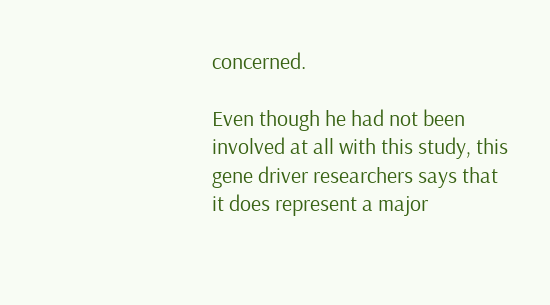concerned.

Even though he had not been involved at all with this study, this gene driver researchers says that it does represent a major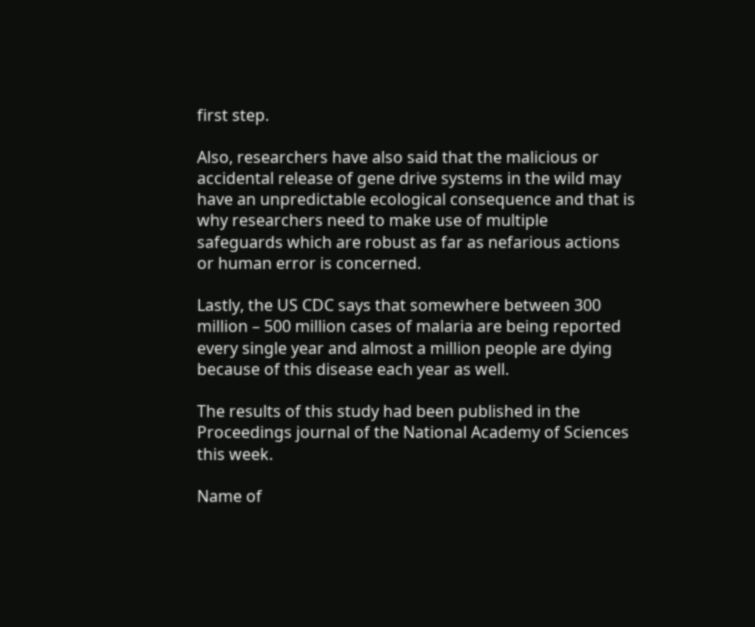first step.

Also, researchers have also said that the malicious or accidental release of gene drive systems in the wild may have an unpredictable ecological consequence and that is why researchers need to make use of multiple safeguards which are robust as far as nefarious actions or human error is concerned.

Lastly, the US CDC says that somewhere between 300 million – 500 million cases of malaria are being reported every single year and almost a million people are dying because of this disease each year as well.

The results of this study had been published in the Proceedings journal of the National Academy of Sciences this week.

Name of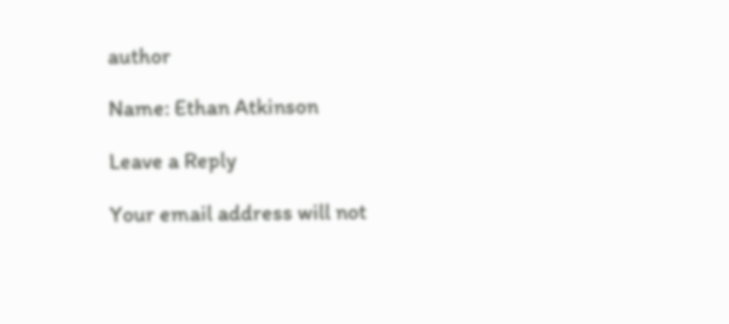author

Name: Ethan Atkinson

Leave a Reply

Your email address will not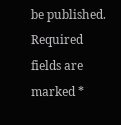be published. Required fields are marked *